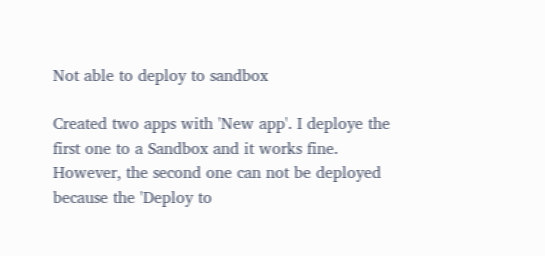Not able to deploy to sandbox

Created two apps with 'New app'. I deploye the first one to a Sandbox and it works fine. However, the second one can not be deployed because the 'Deploy to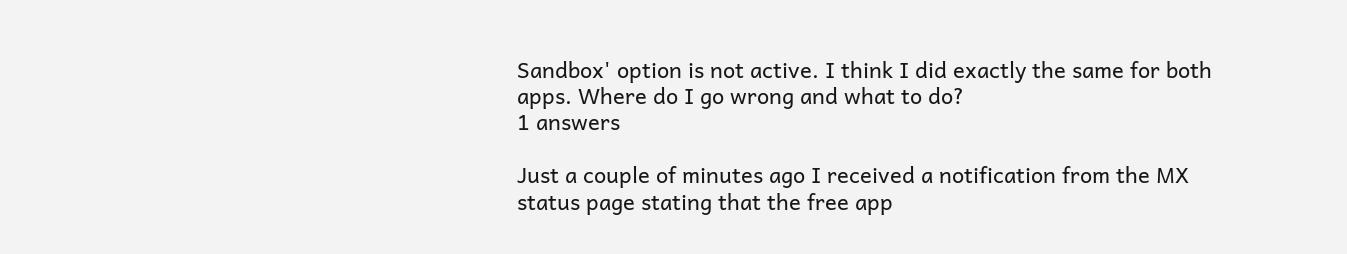Sandbox' option is not active. I think I did exactly the same for both apps. Where do I go wrong and what to do?
1 answers

Just a couple of minutes ago I received a notification from the MX status page stating that the free app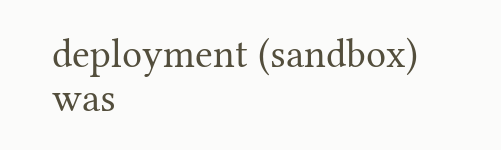deployment (sandbox) was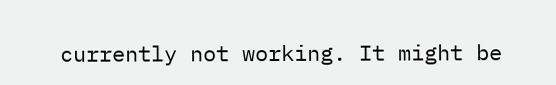currently not working. It might be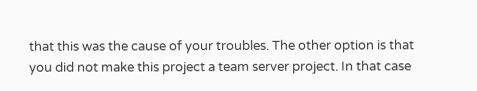that this was the cause of your troubles. The other option is that you did not make this project a team server project. In that case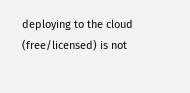deploying to the cloud (free/licensed) is not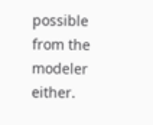possible from the modeler either.